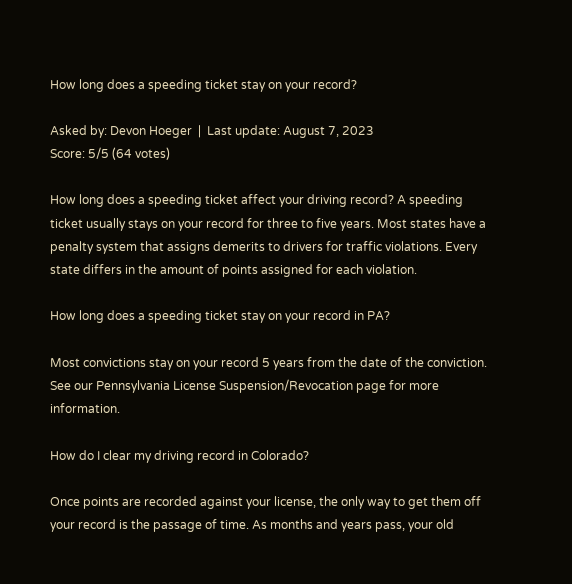How long does a speeding ticket stay on your record?

Asked by: Devon Hoeger  |  Last update: August 7, 2023
Score: 5/5 (64 votes)

How long does a speeding ticket affect your driving record? A speeding ticket usually stays on your record for three to five years. Most states have a penalty system that assigns demerits to drivers for traffic violations. Every state differs in the amount of points assigned for each violation.

How long does a speeding ticket stay on your record in PA?

Most convictions stay on your record 5 years from the date of the conviction. See our Pennsylvania License Suspension/Revocation page for more information.

How do I clear my driving record in Colorado?

Once points are recorded against your license, the only way to get them off your record is the passage of time. As months and years pass, your old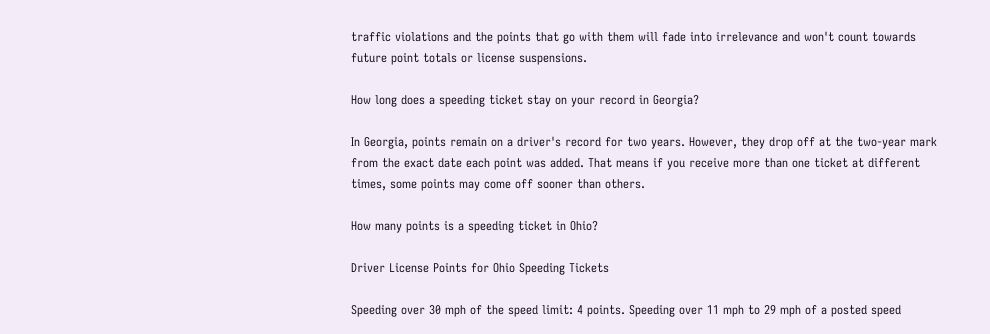traffic violations and the points that go with them will fade into irrelevance and won't count towards future point totals or license suspensions.

How long does a speeding ticket stay on your record in Georgia?

In Georgia, points remain on a driver's record for two years. However, they drop off at the two-year mark from the exact date each point was added. That means if you receive more than one ticket at different times, some points may come off sooner than others.

How many points is a speeding ticket in Ohio?

Driver License Points for Ohio Speeding Tickets

Speeding over 30 mph of the speed limit: 4 points. Speeding over 11 mph to 29 mph of a posted speed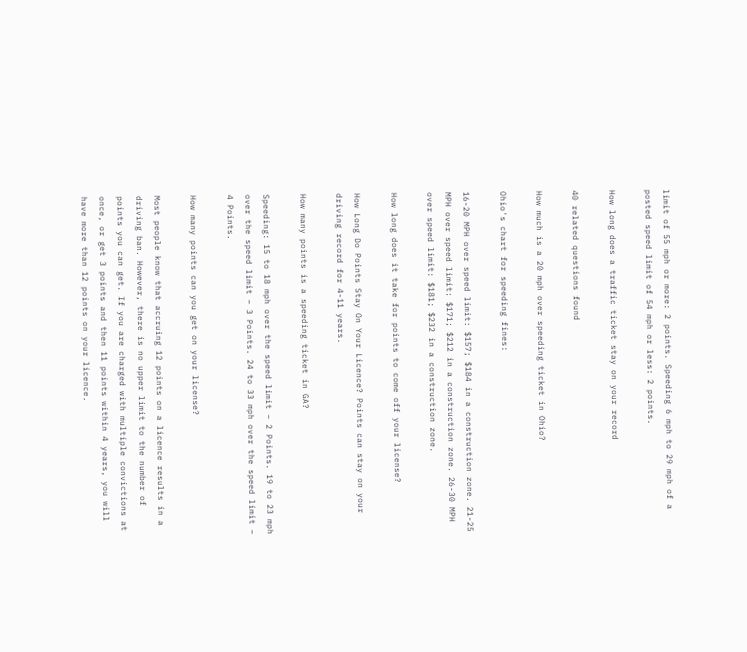limit of 55 mph or more: 2 points. Speeding 6 mph to 29 mph of a posted speed limit of 54 mph or less: 2 points.

How long does a traffic ticket stay on your record

40 related questions found

How much is a 20 mph over speeding ticket in Ohio?

Ohio's chart for speeding fines:

16-20 MPH over speed limit: $157; $184 in a construction zone. 21-25 MPH over speed limit: $171; $212 in a construction zone. 26-30 MPH over speed limit: $181; $232 in a construction zone.

How long does it take for points to come off your license?

How Long Do Points Stay On Your Licence? Points can stay on your driving record for 4-11 years.

How many points is a speeding ticket in GA?

Speeding: 15 to 18 mph over the speed limit – 2 Points. 19 to 23 mph over the speed limit – 3 Points. 24 to 33 mph over the speed limit – 4 Points.

How many points can you get on your license?

Most people know that accruing 12 points on a licence results in a driving ban. However, there is no upper limit to the number of points you can get. If you are charged with multiple convictions at once, or get 3 points and then 11 points within 4 years, you will have more than 12 points on your licence.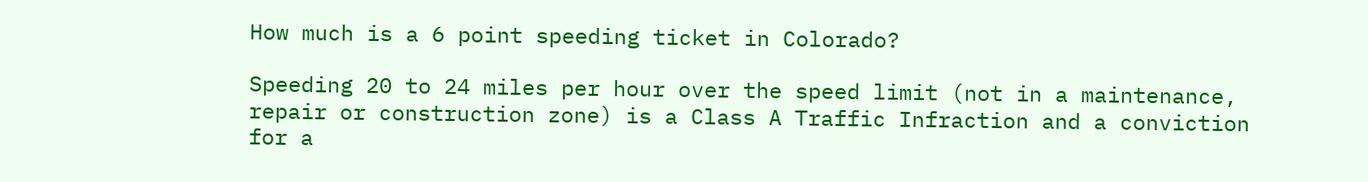How much is a 6 point speeding ticket in Colorado?

Speeding 20 to 24 miles per hour over the speed limit (not in a maintenance, repair or construction zone) is a Class A Traffic Infraction and a conviction for a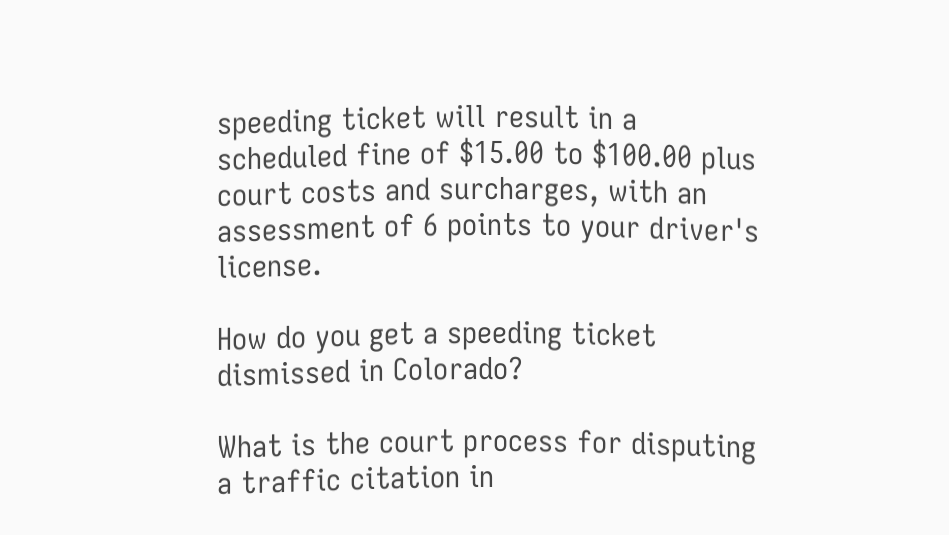speeding ticket will result in a scheduled fine of $15.00 to $100.00 plus court costs and surcharges, with an assessment of 6 points to your driver's license.

How do you get a speeding ticket dismissed in Colorado?

What is the court process for disputing a traffic citation in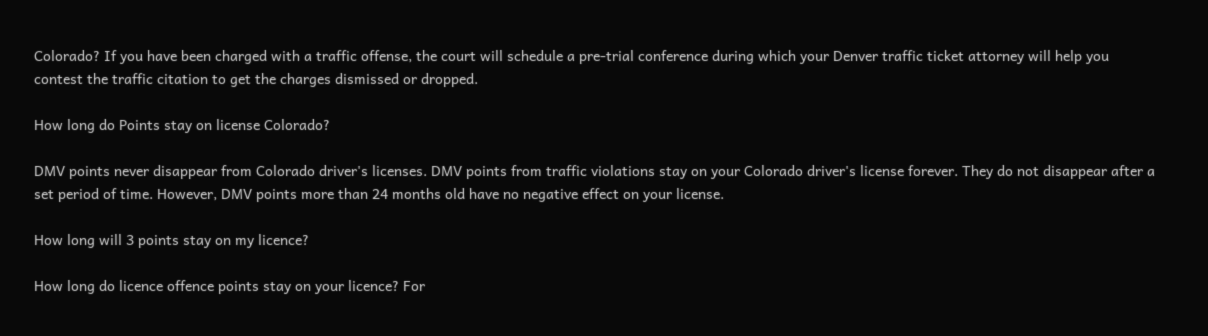Colorado? If you have been charged with a traffic offense, the court will schedule a pre-trial conference during which your Denver traffic ticket attorney will help you contest the traffic citation to get the charges dismissed or dropped.

How long do Points stay on license Colorado?

DMV points never disappear from Colorado driver's licenses. DMV points from traffic violations stay on your Colorado driver's license forever. They do not disappear after a set period of time. However, DMV points more than 24 months old have no negative effect on your license.

How long will 3 points stay on my licence?

How long do licence offence points stay on your licence? For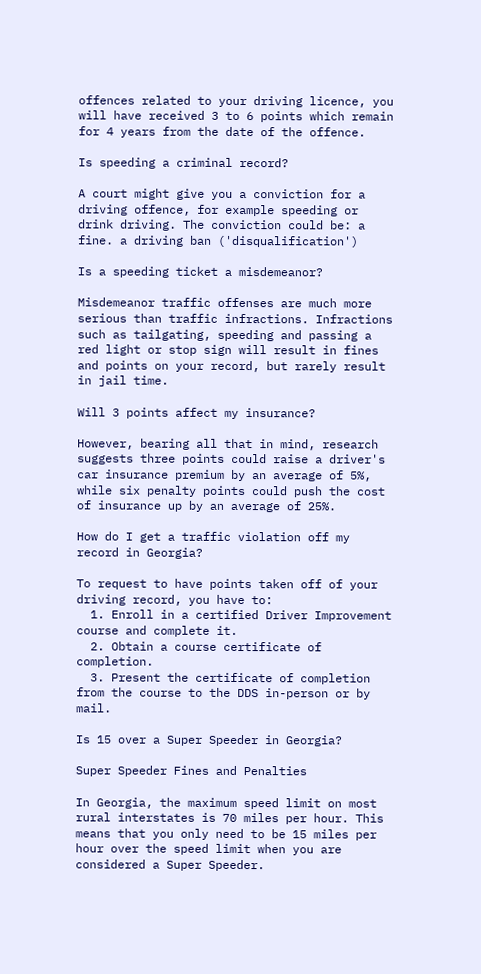offences related to your driving licence, you will have received 3 to 6 points which remain for 4 years from the date of the offence.

Is speeding a criminal record?

A court might give you a conviction for a driving offence, for example speeding or drink driving. The conviction could be: a fine. a driving ban ('disqualification')

Is a speeding ticket a misdemeanor?

Misdemeanor traffic offenses are much more serious than traffic infractions. Infractions such as tailgating, speeding and passing a red light or stop sign will result in fines and points on your record, but rarely result in jail time.

Will 3 points affect my insurance?

However, bearing all that in mind, research suggests three points could raise a driver's car insurance premium by an average of 5%, while six penalty points could push the cost of insurance up by an average of 25%.

How do I get a traffic violation off my record in Georgia?

To request to have points taken off of your driving record, you have to:
  1. Enroll in a certified Driver Improvement course and complete it.
  2. Obtain a course certificate of completion.
  3. Present the certificate of completion from the course to the DDS in-person or by mail.

Is 15 over a Super Speeder in Georgia?

Super Speeder Fines and Penalties

In Georgia, the maximum speed limit on most rural interstates is 70 miles per hour. This means that you only need to be 15 miles per hour over the speed limit when you are considered a Super Speeder.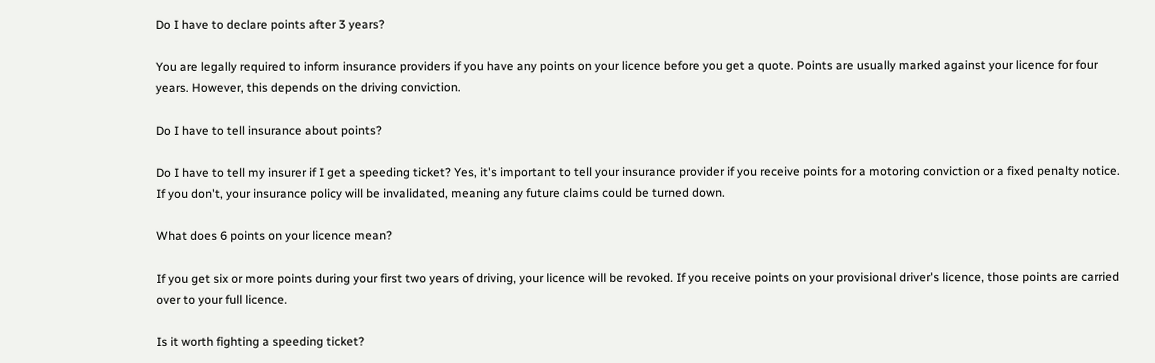Do I have to declare points after 3 years?

You are legally required to inform insurance providers if you have any points on your licence before you get a quote. Points are usually marked against your licence for four years. However, this depends on the driving conviction.

Do I have to tell insurance about points?

Do I have to tell my insurer if I get a speeding ticket? Yes, it's important to tell your insurance provider if you receive points for a motoring conviction or a fixed penalty notice. If you don't, your insurance policy will be invalidated, meaning any future claims could be turned down.

What does 6 points on your licence mean?

If you get six or more points during your first two years of driving, your licence will be revoked. If you receive points on your provisional driver's licence, those points are carried over to your full licence.

Is it worth fighting a speeding ticket?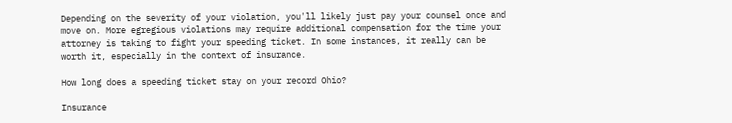Depending on the severity of your violation, you'll likely just pay your counsel once and move on. More egregious violations may require additional compensation for the time your attorney is taking to fight your speeding ticket. In some instances, it really can be worth it, especially in the context of insurance.

How long does a speeding ticket stay on your record Ohio?

Insurance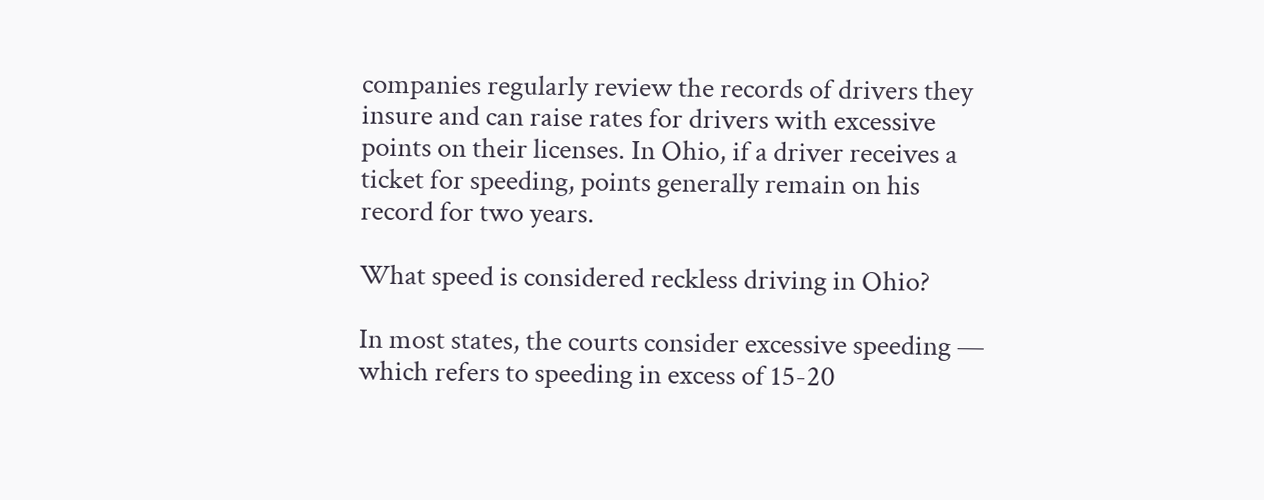companies regularly review the records of drivers they insure and can raise rates for drivers with excessive points on their licenses. In Ohio, if a driver receives a ticket for speeding, points generally remain on his record for two years.

What speed is considered reckless driving in Ohio?

In most states, the courts consider excessive speeding — which refers to speeding in excess of 15-20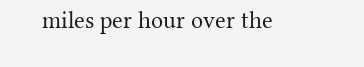miles per hour over the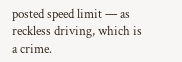posted speed limit — as reckless driving, which is a crime.